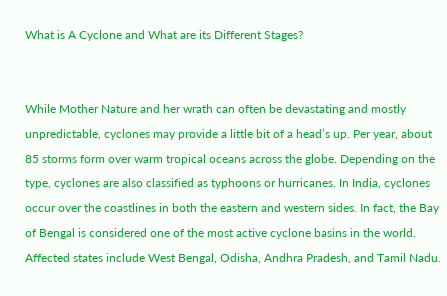What is A Cyclone and What are its Different Stages?


While Mother Nature and her wrath can often be devastating and mostly unpredictable, cyclones may provide a little bit of a head’s up. Per year, about 85 storms form over warm tropical oceans across the globe. Depending on the type, cyclones are also classified as typhoons or hurricanes. In India, cyclones occur over the coastlines in both the eastern and western sides. In fact, the Bay of Bengal is considered one of the most active cyclone basins in the world. Affected states include West Bengal, Odisha, Andhra Pradesh, and Tamil Nadu.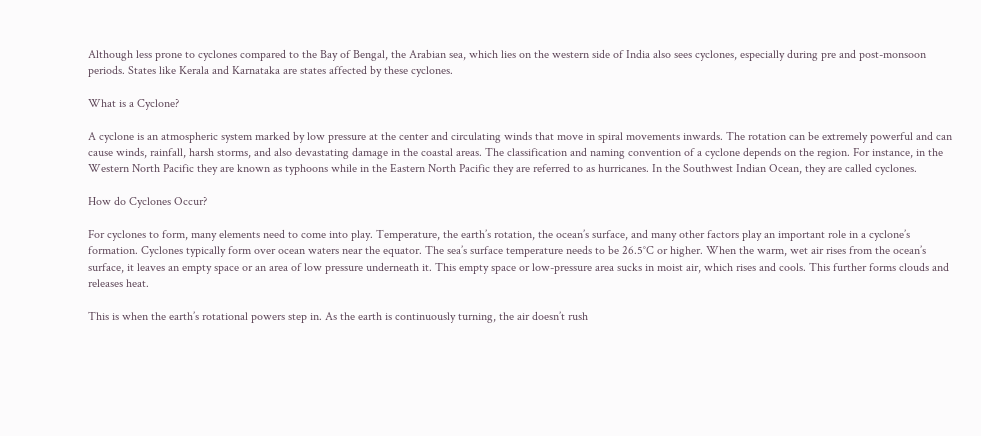Although less prone to cyclones compared to the Bay of Bengal, the Arabian sea, which lies on the western side of India also sees cyclones, especially during pre and post-monsoon periods. States like Kerala and Karnataka are states affected by these cyclones.

What is a Cyclone?

A cyclone is an atmospheric system marked by low pressure at the center and circulating winds that move in spiral movements inwards. The rotation can be extremely powerful and can cause winds, rainfall, harsh storms, and also devastating damage in the coastal areas. The classification and naming convention of a cyclone depends on the region. For instance, in the Western North Pacific they are known as typhoons while in the Eastern North Pacific they are referred to as hurricanes. In the Southwest Indian Ocean, they are called cyclones.

How do Cyclones Occur?

For cyclones to form, many elements need to come into play. Temperature, the earth’s rotation, the ocean’s surface, and many other factors play an important role in a cyclone’s formation. Cyclones typically form over ocean waters near the equator. The sea’s surface temperature needs to be 26.5°C or higher. When the warm, wet air rises from the ocean’s surface, it leaves an empty space or an area of low pressure underneath it. This empty space or low-pressure area sucks in moist air, which rises and cools. This further forms clouds and releases heat.

This is when the earth’s rotational powers step in. As the earth is continuously turning, the air doesn’t rush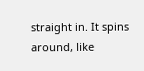straight in. It spins around, like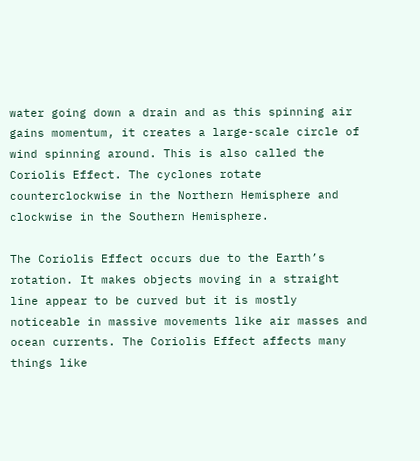water going down a drain and as this spinning air gains momentum, it creates a large-scale circle of wind spinning around. This is also called the Coriolis Effect. The cyclones rotate counterclockwise in the Northern Hemisphere and clockwise in the Southern Hemisphere.

The Coriolis Effect occurs due to the Earth’s rotation. It makes objects moving in a straight line appear to be curved but it is mostly noticeable in massive movements like air masses and ocean currents. The Coriolis Effect affects many things like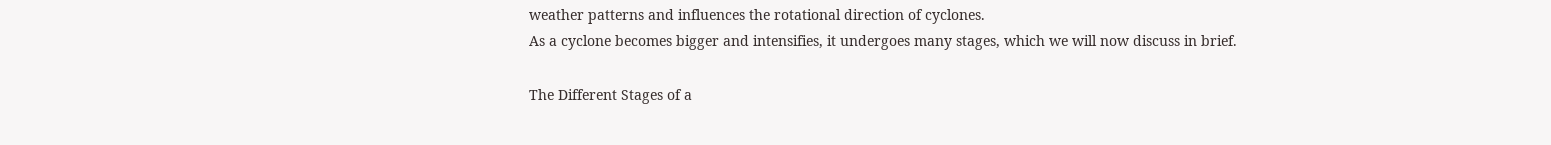weather patterns and influences the rotational direction of cyclones.
As a cyclone becomes bigger and intensifies, it undergoes many stages, which we will now discuss in brief.

The Different Stages of a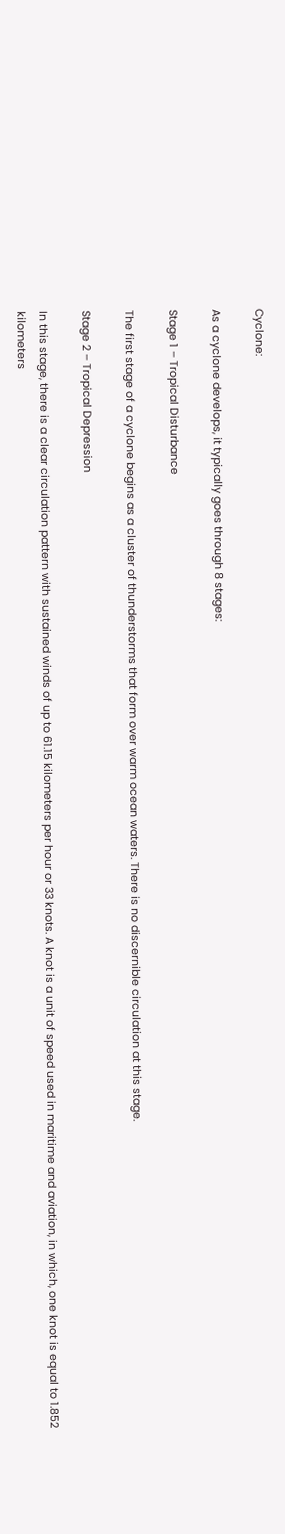Cyclone:

As a cyclone develops, it typically goes through 8 stages:

Stage 1 – Tropical Disturbance

The first stage of a cyclone begins as a cluster of thunderstorms that form over warm ocean waters. There is no discernible circulation at this stage.

Stage 2 – Tropical Depression

In this stage, there is a clear circulation pattern with sustained winds of up to 61.15 kilometers per hour or 33 knots. A knot is a unit of speed used in maritime and aviation, in which, one knot is equal to 1.852 kilometers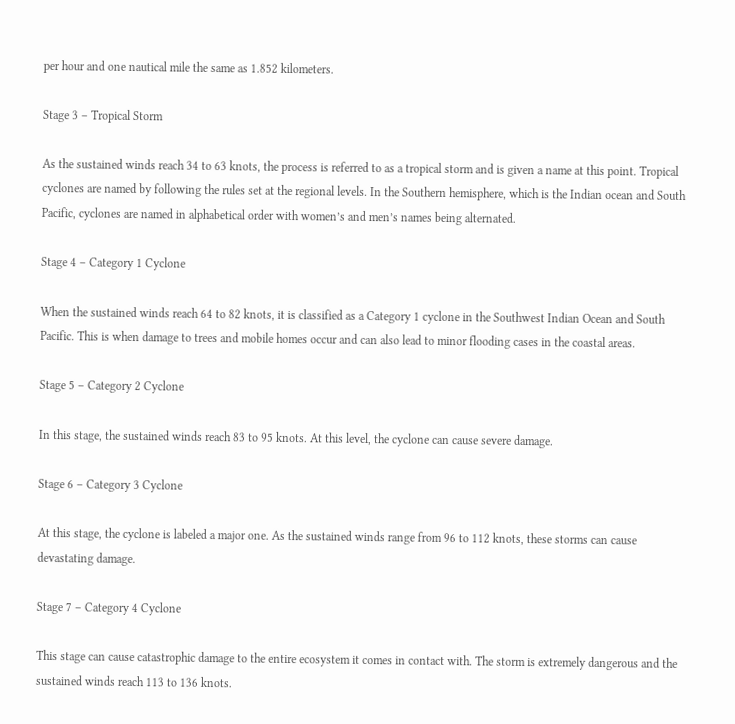per hour and one nautical mile the same as 1.852 kilometers.

Stage 3 – Tropical Storm

As the sustained winds reach 34 to 63 knots, the process is referred to as a tropical storm and is given a name at this point. Tropical cyclones are named by following the rules set at the regional levels. In the Southern hemisphere, which is the Indian ocean and South Pacific, cyclones are named in alphabetical order with women’s and men’s names being alternated.

Stage 4 – Category 1 Cyclone

When the sustained winds reach 64 to 82 knots, it is classified as a Category 1 cyclone in the Southwest Indian Ocean and South Pacific. This is when damage to trees and mobile homes occur and can also lead to minor flooding cases in the coastal areas.

Stage 5 – Category 2 Cyclone

In this stage, the sustained winds reach 83 to 95 knots. At this level, the cyclone can cause severe damage.

Stage 6 – Category 3 Cyclone

At this stage, the cyclone is labeled a major one. As the sustained winds range from 96 to 112 knots, these storms can cause devastating damage.

Stage 7 – Category 4 Cyclone

This stage can cause catastrophic damage to the entire ecosystem it comes in contact with. The storm is extremely dangerous and the sustained winds reach 113 to 136 knots.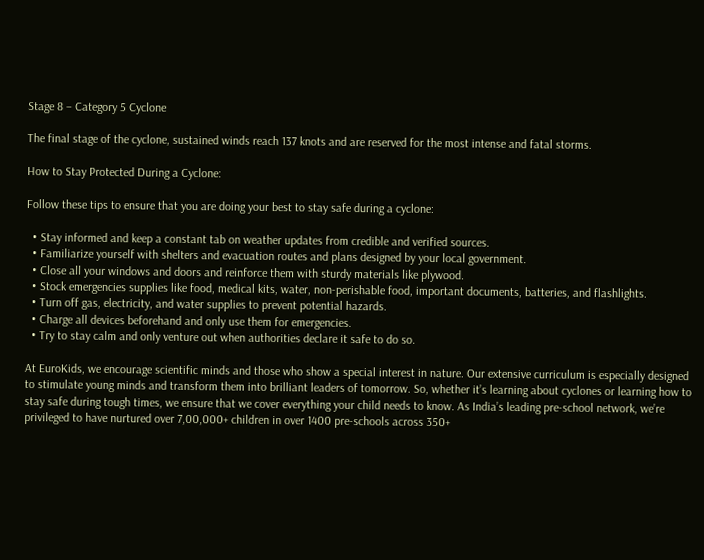Stage 8 – Category 5 Cyclone

The final stage of the cyclone, sustained winds reach 137 knots and are reserved for the most intense and fatal storms.

How to Stay Protected During a Cyclone:

Follow these tips to ensure that you are doing your best to stay safe during a cyclone:

  • Stay informed and keep a constant tab on weather updates from credible and verified sources.
  • Familiarize yourself with shelters and evacuation routes and plans designed by your local government.
  • Close all your windows and doors and reinforce them with sturdy materials like plywood.
  • Stock emergencies supplies like food, medical kits, water, non-perishable food, important documents, batteries, and flashlights.
  • Turn off gas, electricity, and water supplies to prevent potential hazards.
  • Charge all devices beforehand and only use them for emergencies.
  • Try to stay calm and only venture out when authorities declare it safe to do so.

At EuroKids, we encourage scientific minds and those who show a special interest in nature. Our extensive curriculum is especially designed to stimulate young minds and transform them into brilliant leaders of tomorrow. So, whether it’s learning about cyclones or learning how to stay safe during tough times, we ensure that we cover everything your child needs to know. As India’s leading pre-school network, we’re privileged to have nurtured over 7,00,000+ children in over 1400 pre-schools across 350+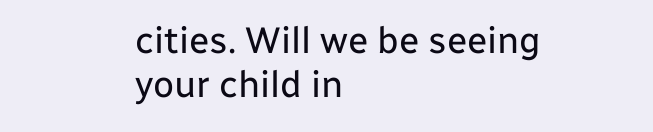cities. Will we be seeing your child in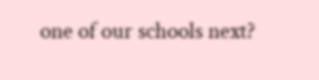one of our schools next?